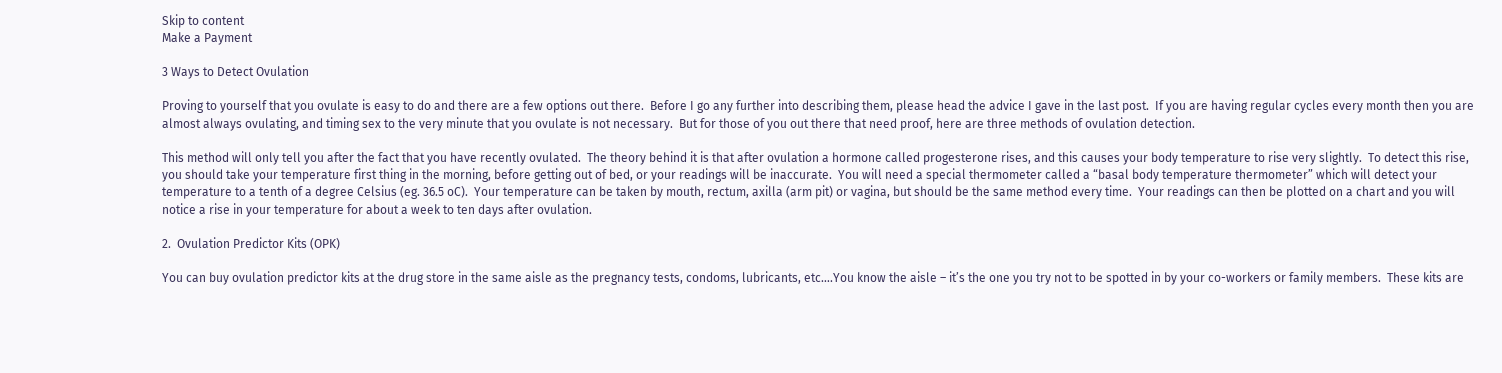Skip to content
Make a Payment

3 Ways to Detect Ovulation

Proving to yourself that you ovulate is easy to do and there are a few options out there.  Before I go any further into describing them, please head the advice I gave in the last post.  If you are having regular cycles every month then you are almost always ovulating, and timing sex to the very minute that you ovulate is not necessary.  But for those of you out there that need proof, here are three methods of ovulation detection.

This method will only tell you after the fact that you have recently ovulated.  The theory behind it is that after ovulation a hormone called progesterone rises, and this causes your body temperature to rise very slightly.  To detect this rise, you should take your temperature first thing in the morning, before getting out of bed, or your readings will be inaccurate.  You will need a special thermometer called a “basal body temperature thermometer” which will detect your temperature to a tenth of a degree Celsius (eg. 36.5 oC).  Your temperature can be taken by mouth, rectum, axilla (arm pit) or vagina, but should be the same method every time.  Your readings can then be plotted on a chart and you will notice a rise in your temperature for about a week to ten days after ovulation.

2.  Ovulation Predictor Kits (OPK)

You can buy ovulation predictor kits at the drug store in the same aisle as the pregnancy tests, condoms, lubricants, etc….You know the aisle – it’s the one you try not to be spotted in by your co-workers or family members.  These kits are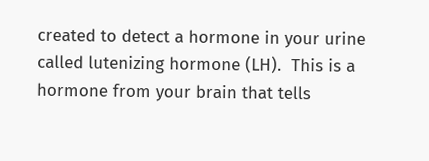created to detect a hormone in your urine called lutenizing hormone (LH).  This is a hormone from your brain that tells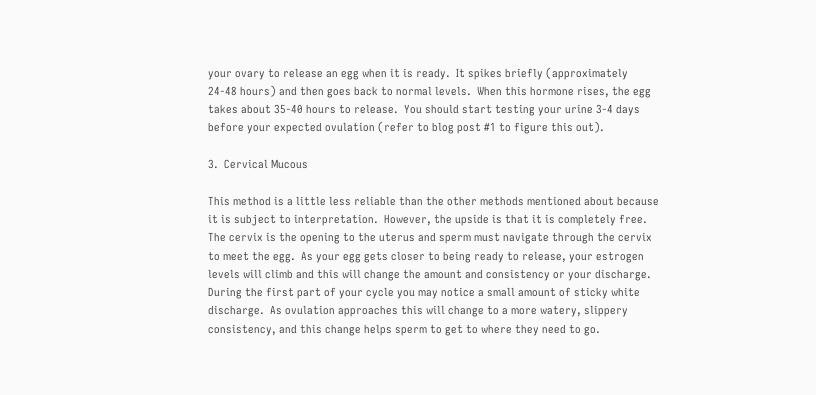your ovary to release an egg when it is ready.  It spikes briefly (approximately 24-48 hours) and then goes back to normal levels.  When this hormone rises, the egg takes about 35-40 hours to release.  You should start testing your urine 3-4 days before your expected ovulation (refer to blog post #1 to figure this out).

3.  Cervical Mucous

This method is a little less reliable than the other methods mentioned about because it is subject to interpretation.  However, the upside is that it is completely free.  The cervix is the opening to the uterus and sperm must navigate through the cervix to meet the egg.  As your egg gets closer to being ready to release, your estrogen levels will climb and this will change the amount and consistency or your discharge.  During the first part of your cycle you may notice a small amount of sticky white discharge.  As ovulation approaches this will change to a more watery, slippery consistency, and this change helps sperm to get to where they need to go.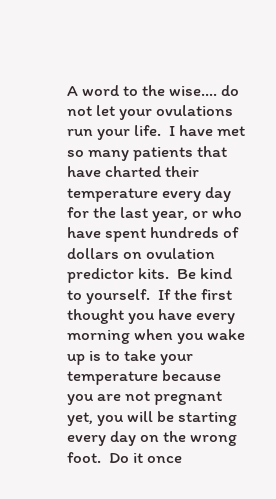A word to the wise…. do not let your ovulations run your life.  I have met so many patients that have charted their temperature every day for the last year, or who have spent hundreds of dollars on ovulation predictor kits.  Be kind to yourself.  If the first thought you have every morning when you wake up is to take your temperature because you are not pregnant yet, you will be starting every day on the wrong foot.  Do it once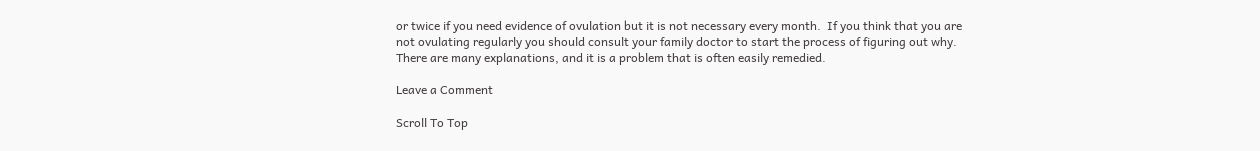or twice if you need evidence of ovulation but it is not necessary every month.  If you think that you are not ovulating regularly you should consult your family doctor to start the process of figuring out why.  There are many explanations, and it is a problem that is often easily remedied.

Leave a Comment

Scroll To Top